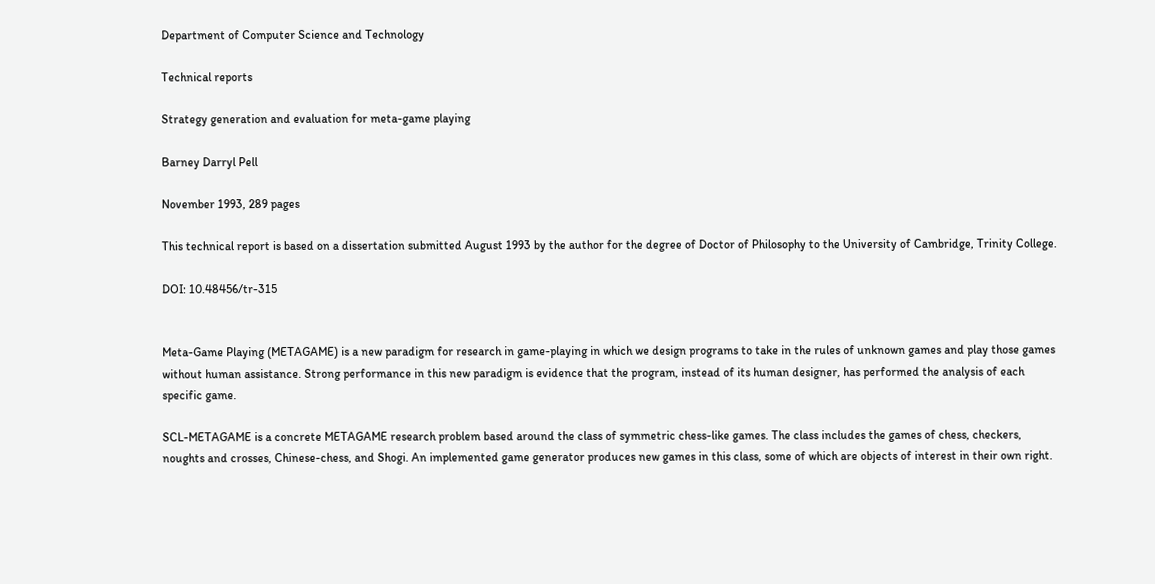Department of Computer Science and Technology

Technical reports

Strategy generation and evaluation for meta-game playing

Barney Darryl Pell

November 1993, 289 pages

This technical report is based on a dissertation submitted August 1993 by the author for the degree of Doctor of Philosophy to the University of Cambridge, Trinity College.

DOI: 10.48456/tr-315


Meta-Game Playing (METAGAME) is a new paradigm for research in game-playing in which we design programs to take in the rules of unknown games and play those games without human assistance. Strong performance in this new paradigm is evidence that the program, instead of its human designer, has performed the analysis of each specific game.

SCL-METAGAME is a concrete METAGAME research problem based around the class of symmetric chess-like games. The class includes the games of chess, checkers, noughts and crosses, Chinese-chess, and Shogi. An implemented game generator produces new games in this class, some of which are objects of interest in their own right.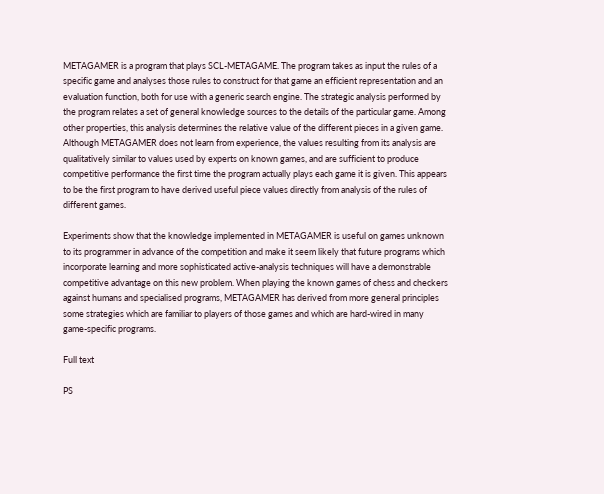METAGAMER is a program that plays SCL-METAGAME. The program takes as input the rules of a specific game and analyses those rules to construct for that game an efficient representation and an evaluation function, both for use with a generic search engine. The strategic analysis performed by the program relates a set of general knowledge sources to the details of the particular game. Among other properties, this analysis determines the relative value of the different pieces in a given game. Although METAGAMER does not learn from experience, the values resulting from its analysis are qualitatively similar to values used by experts on known games, and are sufficient to produce competitive performance the first time the program actually plays each game it is given. This appears to be the first program to have derived useful piece values directly from analysis of the rules of different games.

Experiments show that the knowledge implemented in METAGAMER is useful on games unknown to its programmer in advance of the competition and make it seem likely that future programs which incorporate learning and more sophisticated active-analysis techniques will have a demonstrable competitive advantage on this new problem. When playing the known games of chess and checkers against humans and specialised programs, METAGAMER has derived from more general principles some strategies which are familiar to players of those games and which are hard-wired in many game-specific programs.

Full text

PS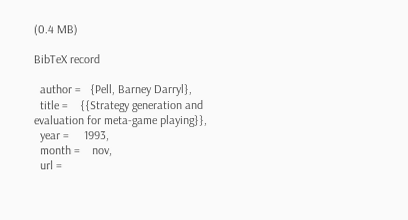(0.4 MB)

BibTeX record

  author =   {Pell, Barney Darryl},
  title =    {{Strategy generation and evaluation for meta-game playing}},
  year =     1993,
  month =    nov,
  url =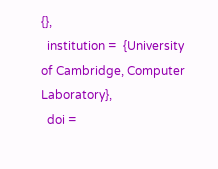{},
  institution =  {University of Cambridge, Computer Laboratory},
  doi =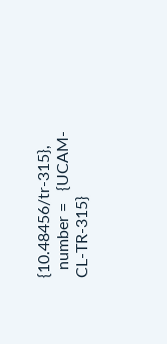{10.48456/tr-315},
  number =   {UCAM-CL-TR-315}